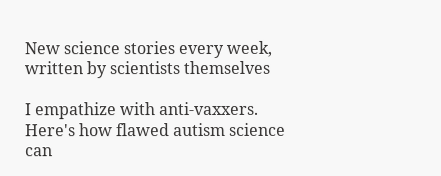New science stories every week, written by scientists themselves

I empathize with anti-vaxxers. Here's how flawed autism science can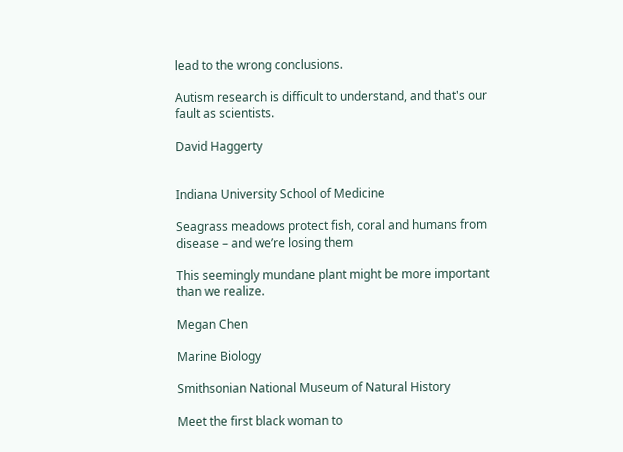lead to the wrong conclusions.

Autism research is difficult to understand, and that's our fault as scientists.

David Haggerty


Indiana University School of Medicine

Seagrass meadows protect fish, coral and humans from disease – and we’re losing them

This seemingly mundane plant might be more important than we realize.

Megan Chen

Marine Biology

Smithsonian National Museum of Natural History

Meet the first black woman to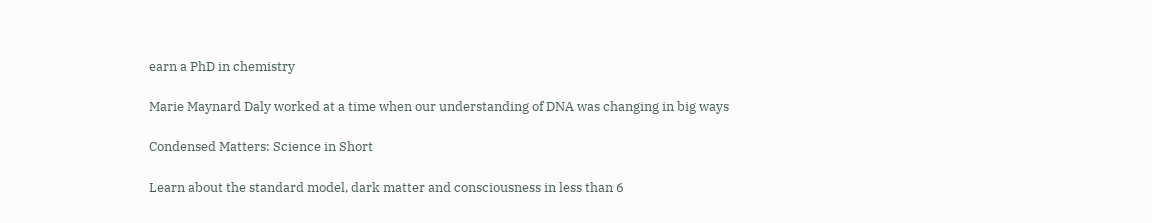earn a PhD in chemistry

Marie Maynard Daly worked at a time when our understanding of DNA was changing in big ways

Condensed Matters: Science in Short

Learn about the standard model, dark matter and consciousness in less than 6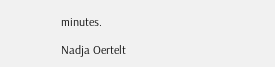minutes.

Nadja Oertelt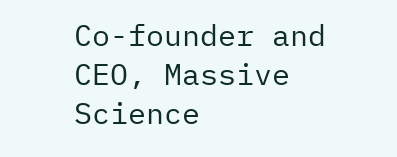Co-founder and CEO, Massive Science